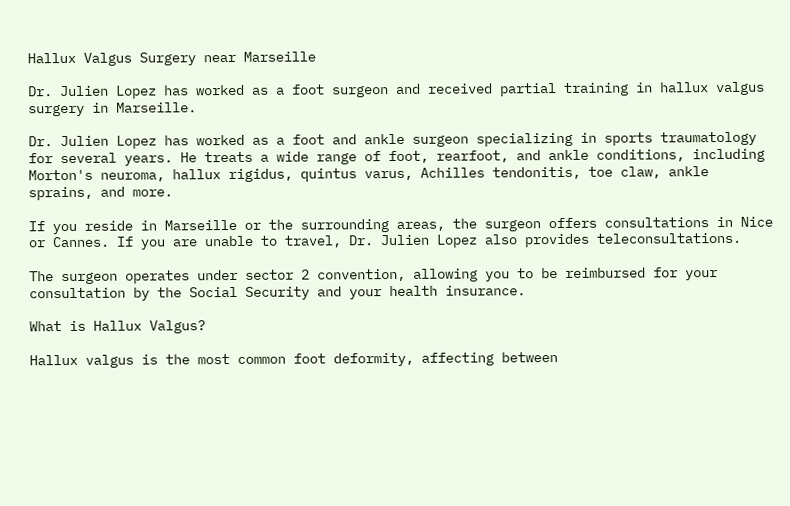Hallux Valgus Surgery near Marseille

Dr. Julien Lopez has worked as a foot surgeon and received partial training in hallux valgus surgery in Marseille.

Dr. Julien Lopez has worked as a foot and ankle surgeon specializing in sports traumatology for several years. He treats a wide range of foot, rearfoot, and ankle conditions, including Morton's neuroma, hallux rigidus, quintus varus, Achilles tendonitis, toe claw, ankle sprains, and more.

If you reside in Marseille or the surrounding areas, the surgeon offers consultations in Nice or Cannes. If you are unable to travel, Dr. Julien Lopez also provides teleconsultations.

The surgeon operates under sector 2 convention, allowing you to be reimbursed for your consultation by the Social Security and your health insurance.

What is Hallux Valgus?

Hallux valgus is the most common foot deformity, affecting between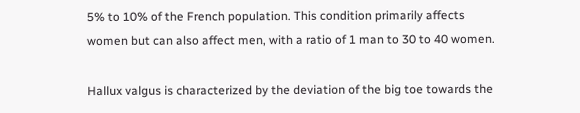5% to 10% of the French population. This condition primarily affects women but can also affect men, with a ratio of 1 man to 30 to 40 women.

Hallux valgus is characterized by the deviation of the big toe towards the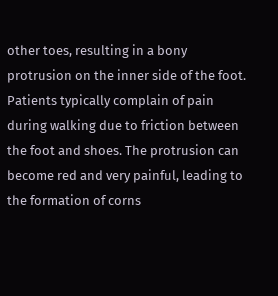other toes, resulting in a bony protrusion on the inner side of the foot. Patients typically complain of pain during walking due to friction between the foot and shoes. The protrusion can become red and very painful, leading to the formation of corns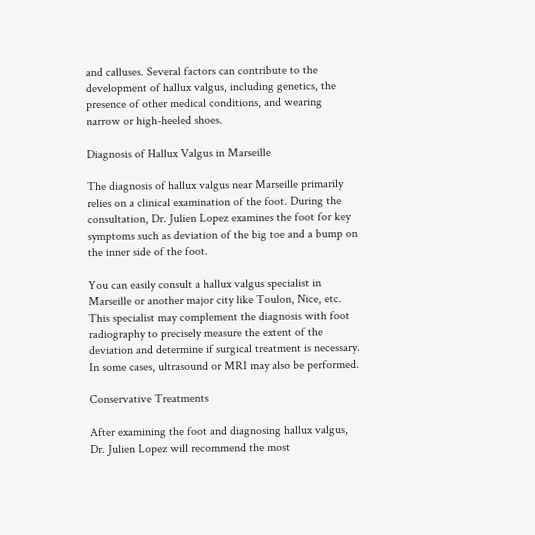and calluses. Several factors can contribute to the development of hallux valgus, including genetics, the presence of other medical conditions, and wearing narrow or high-heeled shoes.

Diagnosis of Hallux Valgus in Marseille

The diagnosis of hallux valgus near Marseille primarily relies on a clinical examination of the foot. During the consultation, Dr. Julien Lopez examines the foot for key symptoms such as deviation of the big toe and a bump on the inner side of the foot.

You can easily consult a hallux valgus specialist in Marseille or another major city like Toulon, Nice, etc. This specialist may complement the diagnosis with foot radiography to precisely measure the extent of the deviation and determine if surgical treatment is necessary. In some cases, ultrasound or MRI may also be performed.

Conservative Treatments

After examining the foot and diagnosing hallux valgus, Dr. Julien Lopez will recommend the most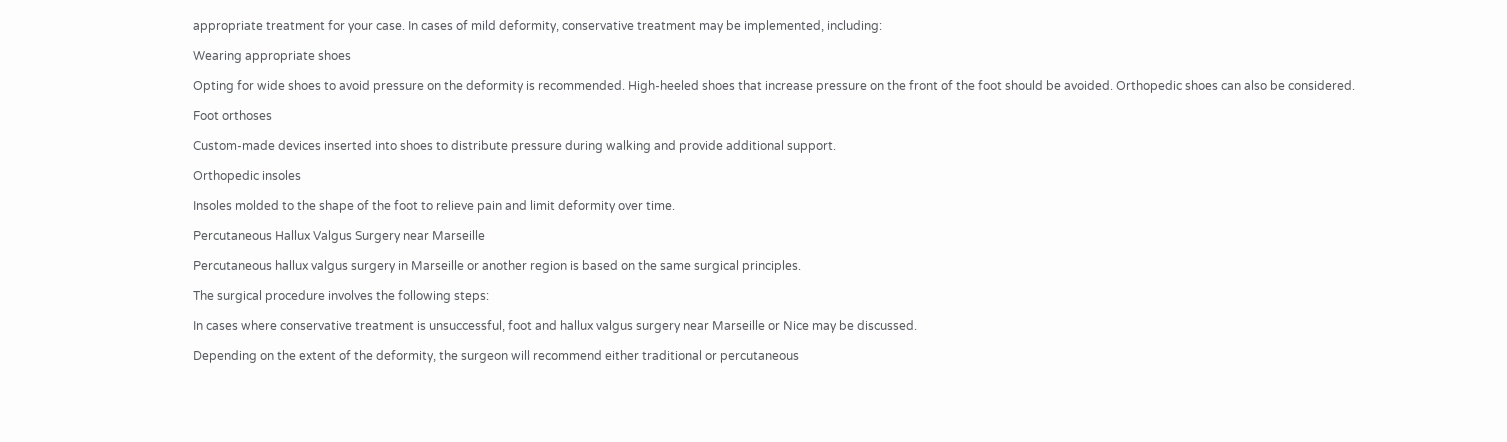appropriate treatment for your case. In cases of mild deformity, conservative treatment may be implemented, including:

Wearing appropriate shoes

Opting for wide shoes to avoid pressure on the deformity is recommended. High-heeled shoes that increase pressure on the front of the foot should be avoided. Orthopedic shoes can also be considered.

Foot orthoses

Custom-made devices inserted into shoes to distribute pressure during walking and provide additional support.

Orthopedic insoles

Insoles molded to the shape of the foot to relieve pain and limit deformity over time.

Percutaneous Hallux Valgus Surgery near Marseille

Percutaneous hallux valgus surgery in Marseille or another region is based on the same surgical principles.

The surgical procedure involves the following steps:

In cases where conservative treatment is unsuccessful, foot and hallux valgus surgery near Marseille or Nice may be discussed.

Depending on the extent of the deformity, the surgeon will recommend either traditional or percutaneous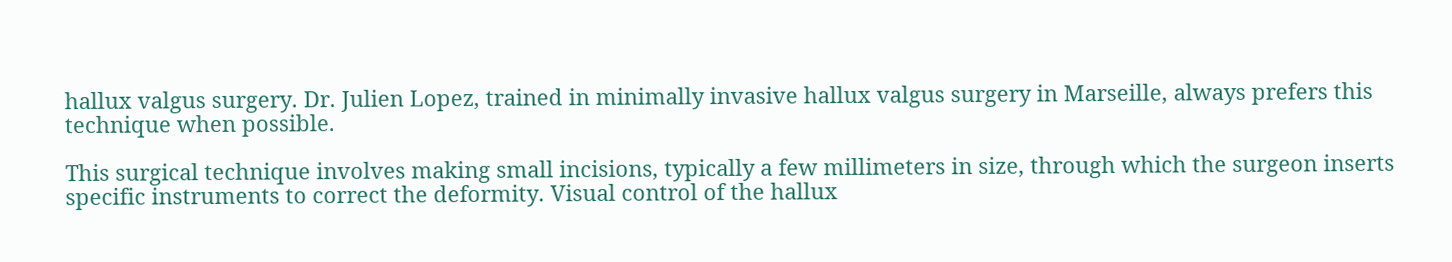hallux valgus surgery. Dr. Julien Lopez, trained in minimally invasive hallux valgus surgery in Marseille, always prefers this technique when possible.

This surgical technique involves making small incisions, typically a few millimeters in size, through which the surgeon inserts specific instruments to correct the deformity. Visual control of the hallux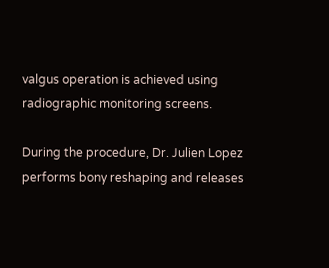valgus operation is achieved using radiographic monitoring screens.

During the procedure, Dr. Julien Lopez performs bony reshaping and releases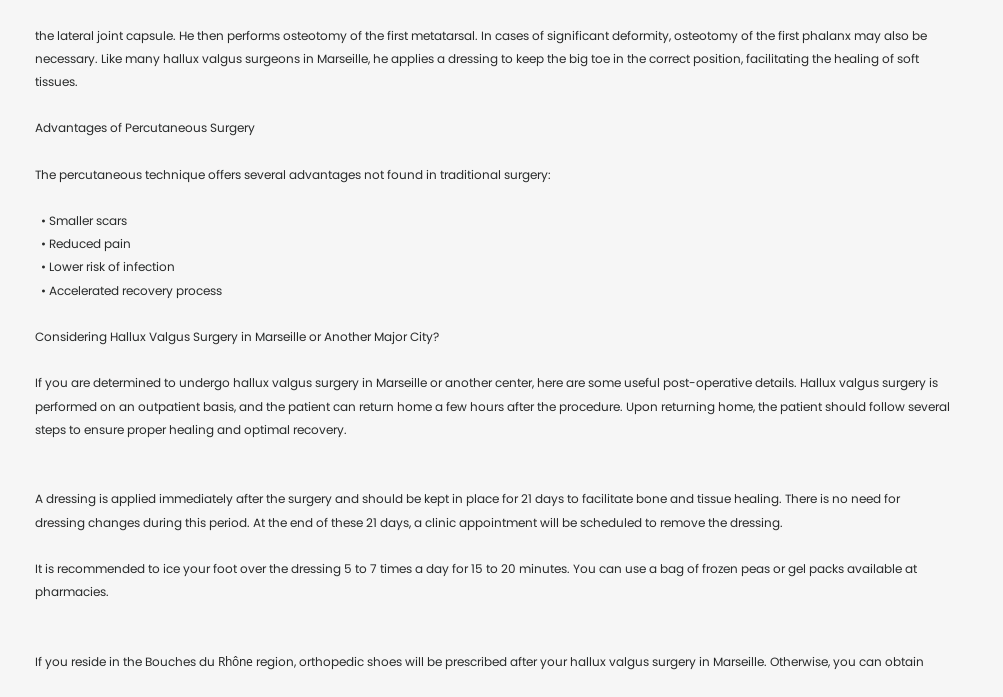the lateral joint capsule. He then performs osteotomy of the first metatarsal. In cases of significant deformity, osteotomy of the first phalanx may also be necessary. Like many hallux valgus surgeons in Marseille, he applies a dressing to keep the big toe in the correct position, facilitating the healing of soft tissues.

Advantages of Percutaneous Surgery

The percutaneous technique offers several advantages not found in traditional surgery:

  • Smaller scars
  • Reduced pain
  • Lower risk of infection
  • Accelerated recovery process

Considering Hallux Valgus Surgery in Marseille or Another Major City?

If you are determined to undergo hallux valgus surgery in Marseille or another center, here are some useful post-operative details. Hallux valgus surgery is performed on an outpatient basis, and the patient can return home a few hours after the procedure. Upon returning home, the patient should follow several steps to ensure proper healing and optimal recovery.


A dressing is applied immediately after the surgery and should be kept in place for 21 days to facilitate bone and tissue healing. There is no need for dressing changes during this period. At the end of these 21 days, a clinic appointment will be scheduled to remove the dressing.

It is recommended to ice your foot over the dressing 5 to 7 times a day for 15 to 20 minutes. You can use a bag of frozen peas or gel packs available at pharmacies.


If you reside in the Bouches du Rhône region, orthopedic shoes will be prescribed after your hallux valgus surgery in Marseille. Otherwise, you can obtain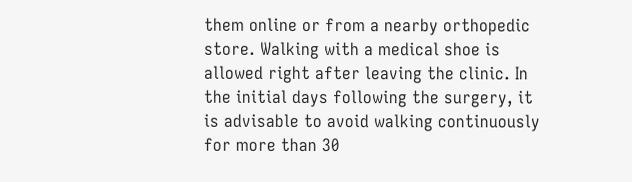them online or from a nearby orthopedic store. Walking with a medical shoe is allowed right after leaving the clinic. In the initial days following the surgery, it is advisable to avoid walking continuously for more than 30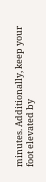minutes. Additionally, keep your foot elevated by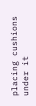placing cushions under it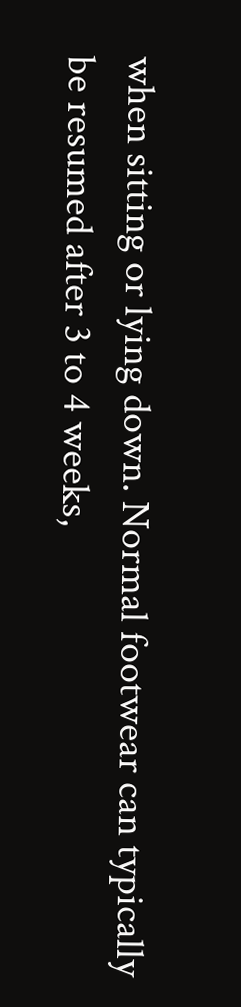when sitting or lying down. Normal footwear can typically be resumed after 3 to 4 weeks,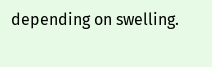depending on swelling.